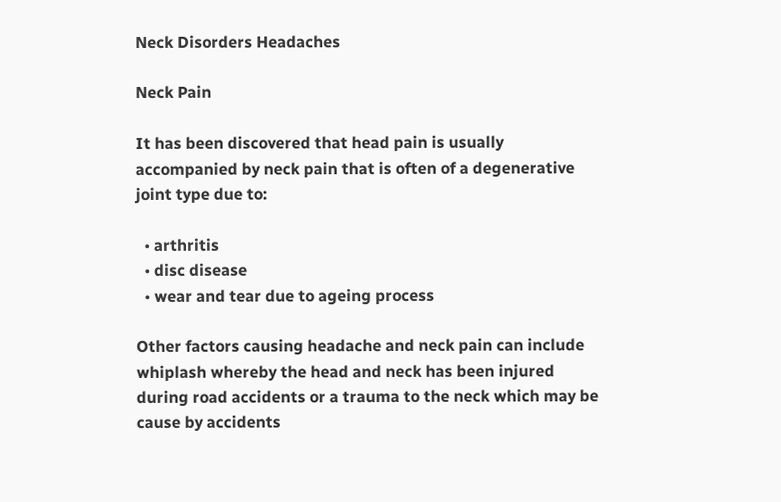Neck Disorders Headaches

Neck Pain

It has been discovered that head pain is usually accompanied by neck pain that is often of a degenerative joint type due to:

  • arthritis
  • disc disease
  • wear and tear due to ageing process

Other factors causing headache and neck pain can include whiplash whereby the head and neck has been injured during road accidents or a trauma to the neck which may be cause by accidents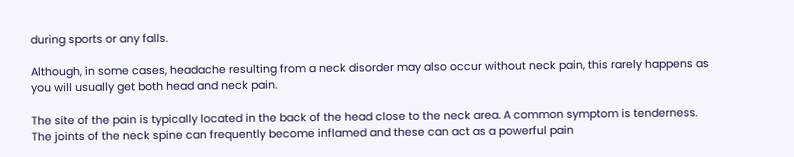during sports or any falls.

Although, in some cases, headache resulting from a neck disorder may also occur without neck pain, this rarely happens as you will usually get both head and neck pain.

The site of the pain is typically located in the back of the head close to the neck area. A common symptom is tenderness. The joints of the neck spine can frequently become inflamed and these can act as a powerful pain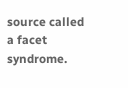source called a facet syndrome.